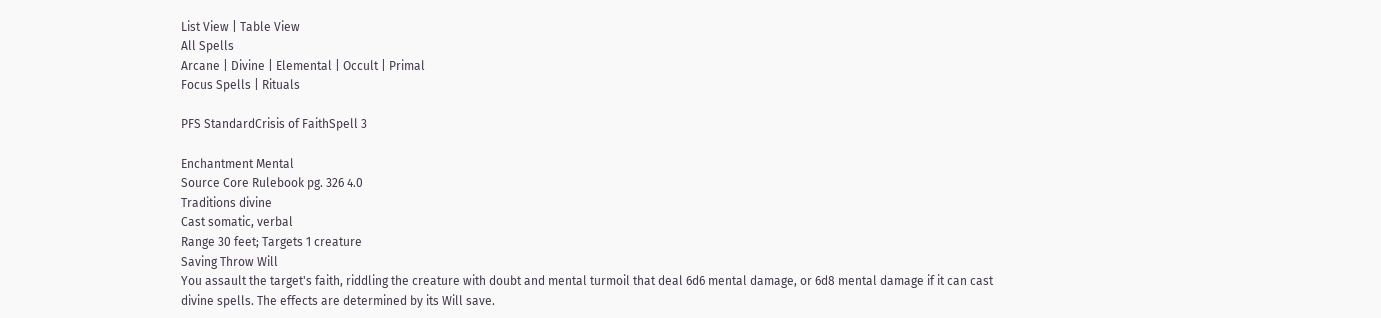List View | Table View
All Spells
Arcane | Divine | Elemental | Occult | Primal
Focus Spells | Rituals

PFS StandardCrisis of FaithSpell 3

Enchantment Mental
Source Core Rulebook pg. 326 4.0
Traditions divine
Cast somatic, verbal
Range 30 feet; Targets 1 creature
Saving Throw Will
You assault the target's faith, riddling the creature with doubt and mental turmoil that deal 6d6 mental damage, or 6d8 mental damage if it can cast divine spells. The effects are determined by its Will save.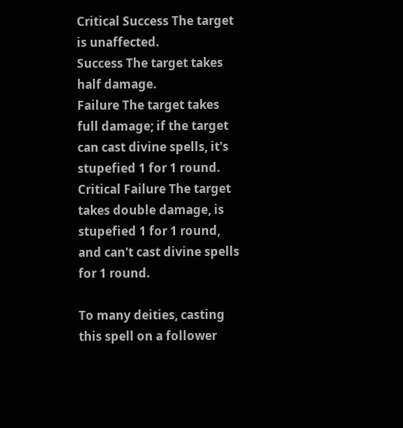Critical Success The target is unaffected.
Success The target takes half damage.
Failure The target takes full damage; if the target can cast divine spells, it's stupefied 1 for 1 round.
Critical Failure The target takes double damage, is stupefied 1 for 1 round, and can't cast divine spells for 1 round.

To many deities, casting this spell on a follower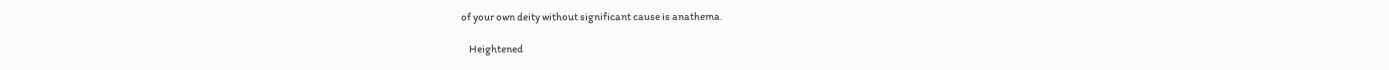of your own deity without significant cause is anathema.

    Heightened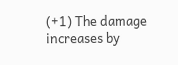(+1) The damage increases by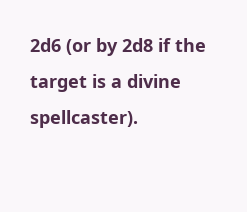2d6 (or by 2d8 if the target is a divine spellcaster).